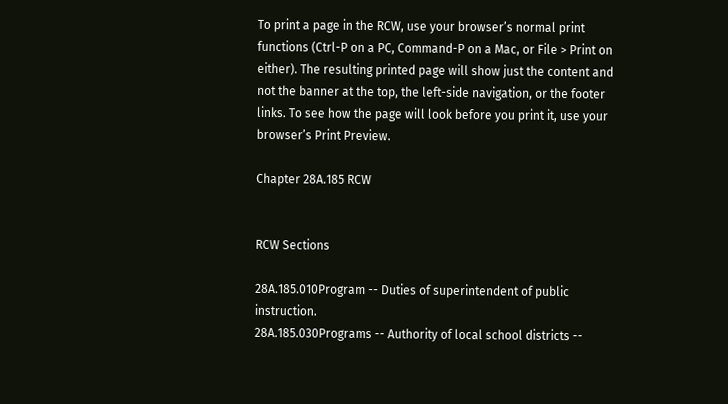To print a page in the RCW, use your browser’s normal print functions (Ctrl-P on a PC, Command-P on a Mac, or File > Print on either). The resulting printed page will show just the content and not the banner at the top, the left-side navigation, or the footer links. To see how the page will look before you print it, use your browser’s Print Preview.

Chapter 28A.185 RCW


RCW Sections

28A.185.010Program -- Duties of superintendent of public instruction.
28A.185.030Programs -- Authority of local school districts --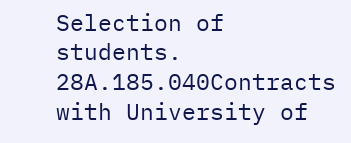Selection of students.
28A.185.040Contracts with University of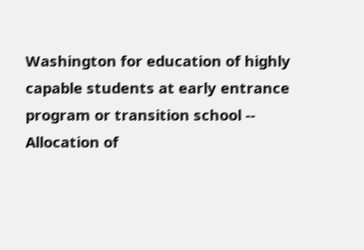Washington for education of highly capable students at early entrance program or transition school -- Allocation of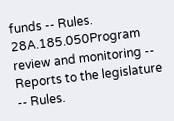funds -- Rules.
28A.185.050Program review and monitoring -- Reports to the legislature -- Rules.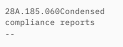28A.185.060Condensed compliance reports --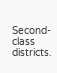Second-class districts.